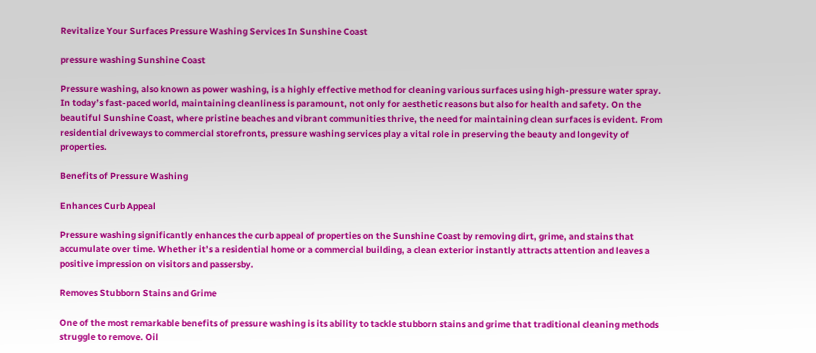Revitalize Your Surfaces Pressure Washing Services In Sunshine Coast

pressure washing Sunshine Coast

Pressure washing, also known as power washing, is a highly effective method for cleaning various surfaces using high-pressure water spray. In today’s fast-paced world, maintaining cleanliness is paramount, not only for aesthetic reasons but also for health and safety. On the beautiful Sunshine Coast, where pristine beaches and vibrant communities thrive, the need for maintaining clean surfaces is evident. From residential driveways to commercial storefronts, pressure washing services play a vital role in preserving the beauty and longevity of properties.

Benefits of Pressure Washing

Enhances Curb Appeal

Pressure washing significantly enhances the curb appeal of properties on the Sunshine Coast by removing dirt, grime, and stains that accumulate over time. Whether it’s a residential home or a commercial building, a clean exterior instantly attracts attention and leaves a positive impression on visitors and passersby.

Removes Stubborn Stains and Grime

One of the most remarkable benefits of pressure washing is its ability to tackle stubborn stains and grime that traditional cleaning methods struggle to remove. Oil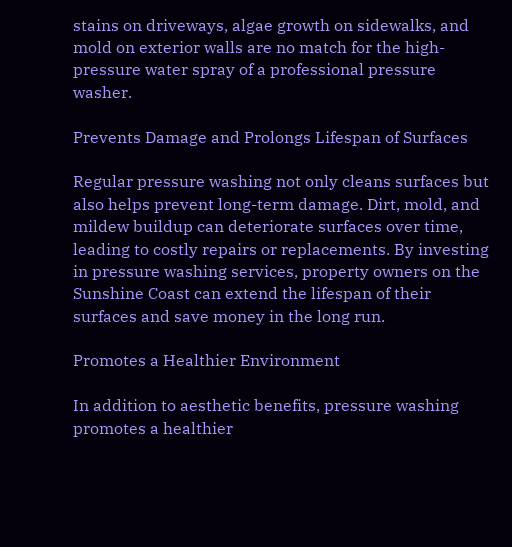stains on driveways, algae growth on sidewalks, and mold on exterior walls are no match for the high-pressure water spray of a professional pressure washer.

Prevents Damage and Prolongs Lifespan of Surfaces

Regular pressure washing not only cleans surfaces but also helps prevent long-term damage. Dirt, mold, and mildew buildup can deteriorate surfaces over time, leading to costly repairs or replacements. By investing in pressure washing services, property owners on the Sunshine Coast can extend the lifespan of their surfaces and save money in the long run.

Promotes a Healthier Environment

In addition to aesthetic benefits, pressure washing promotes a healthier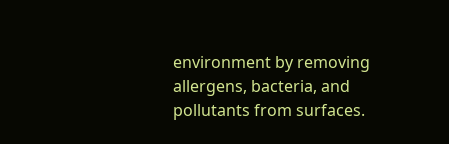environment by removing allergens, bacteria, and pollutants from surfaces.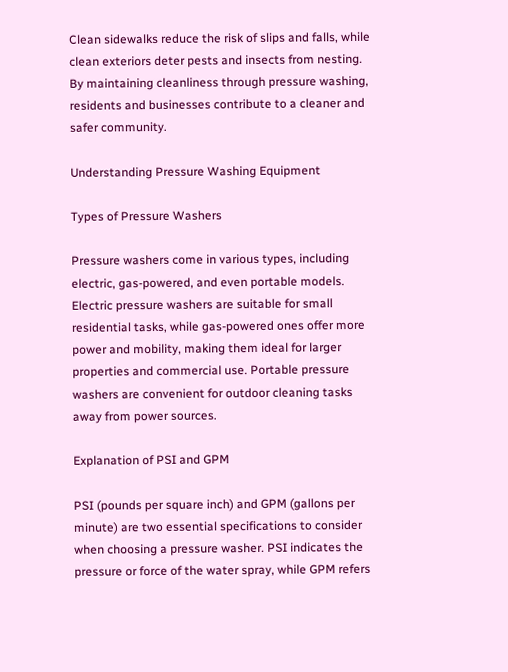Clean sidewalks reduce the risk of slips and falls, while clean exteriors deter pests and insects from nesting. By maintaining cleanliness through pressure washing, residents and businesses contribute to a cleaner and safer community.

Understanding Pressure Washing Equipment

Types of Pressure Washers

Pressure washers come in various types, including electric, gas-powered, and even portable models. Electric pressure washers are suitable for small residential tasks, while gas-powered ones offer more power and mobility, making them ideal for larger properties and commercial use. Portable pressure washers are convenient for outdoor cleaning tasks away from power sources.

Explanation of PSI and GPM

PSI (pounds per square inch) and GPM (gallons per minute) are two essential specifications to consider when choosing a pressure washer. PSI indicates the pressure or force of the water spray, while GPM refers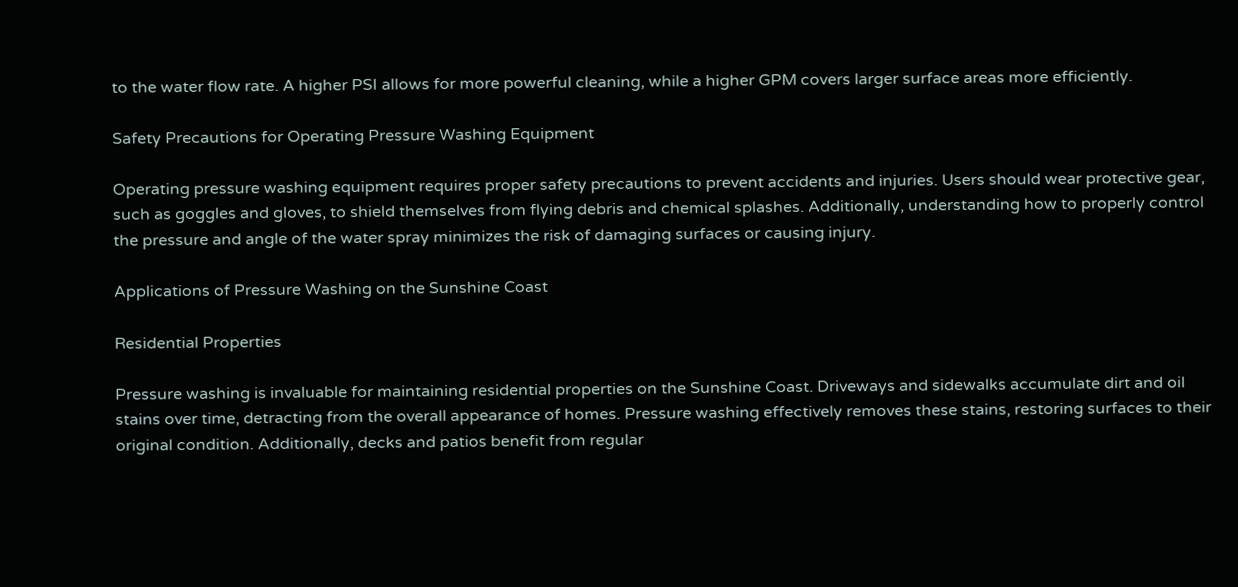to the water flow rate. A higher PSI allows for more powerful cleaning, while a higher GPM covers larger surface areas more efficiently.

Safety Precautions for Operating Pressure Washing Equipment

Operating pressure washing equipment requires proper safety precautions to prevent accidents and injuries. Users should wear protective gear, such as goggles and gloves, to shield themselves from flying debris and chemical splashes. Additionally, understanding how to properly control the pressure and angle of the water spray minimizes the risk of damaging surfaces or causing injury.

Applications of Pressure Washing on the Sunshine Coast

Residential Properties

Pressure washing is invaluable for maintaining residential properties on the Sunshine Coast. Driveways and sidewalks accumulate dirt and oil stains over time, detracting from the overall appearance of homes. Pressure washing effectively removes these stains, restoring surfaces to their original condition. Additionally, decks and patios benefit from regular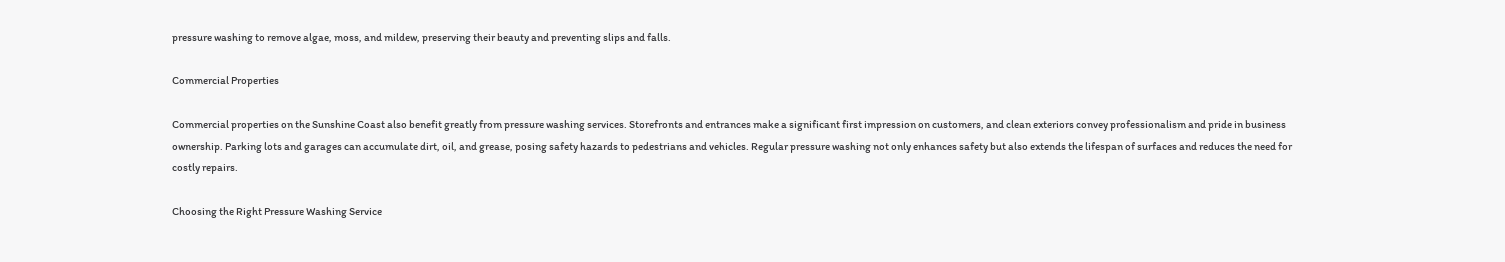pressure washing to remove algae, moss, and mildew, preserving their beauty and preventing slips and falls.

Commercial Properties

Commercial properties on the Sunshine Coast also benefit greatly from pressure washing services. Storefronts and entrances make a significant first impression on customers, and clean exteriors convey professionalism and pride in business ownership. Parking lots and garages can accumulate dirt, oil, and grease, posing safety hazards to pedestrians and vehicles. Regular pressure washing not only enhances safety but also extends the lifespan of surfaces and reduces the need for costly repairs.

Choosing the Right Pressure Washing Service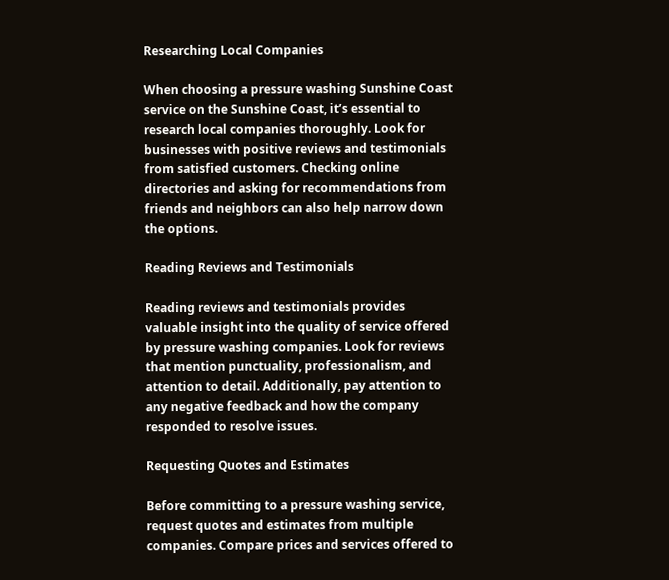Researching Local Companies

When choosing a pressure washing Sunshine Coast service on the Sunshine Coast, it’s essential to research local companies thoroughly. Look for businesses with positive reviews and testimonials from satisfied customers. Checking online directories and asking for recommendations from friends and neighbors can also help narrow down the options.

Reading Reviews and Testimonials

Reading reviews and testimonials provides valuable insight into the quality of service offered by pressure washing companies. Look for reviews that mention punctuality, professionalism, and attention to detail. Additionally, pay attention to any negative feedback and how the company responded to resolve issues.

Requesting Quotes and Estimates

Before committing to a pressure washing service, request quotes and estimates from multiple companies. Compare prices and services offered to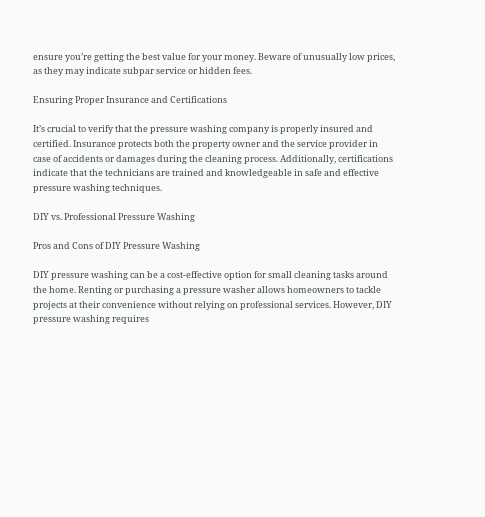ensure you’re getting the best value for your money. Beware of unusually low prices, as they may indicate subpar service or hidden fees.

Ensuring Proper Insurance and Certifications

It’s crucial to verify that the pressure washing company is properly insured and certified. Insurance protects both the property owner and the service provider in case of accidents or damages during the cleaning process. Additionally, certifications indicate that the technicians are trained and knowledgeable in safe and effective pressure washing techniques.

DIY vs. Professional Pressure Washing

Pros and Cons of DIY Pressure Washing

DIY pressure washing can be a cost-effective option for small cleaning tasks around the home. Renting or purchasing a pressure washer allows homeowners to tackle projects at their convenience without relying on professional services. However, DIY pressure washing requires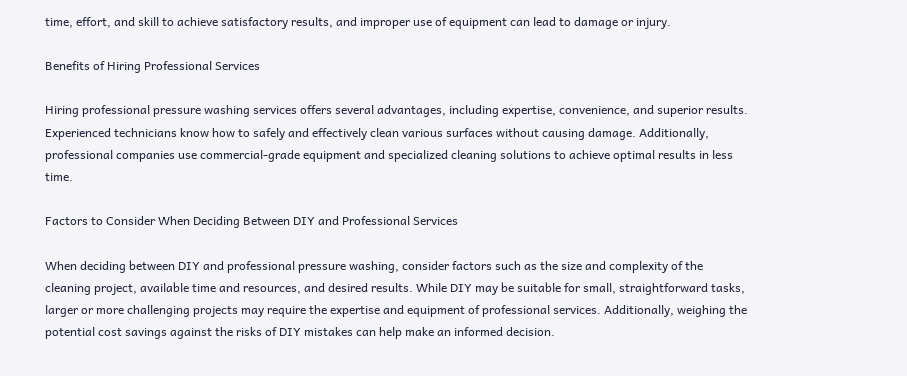time, effort, and skill to achieve satisfactory results, and improper use of equipment can lead to damage or injury.

Benefits of Hiring Professional Services

Hiring professional pressure washing services offers several advantages, including expertise, convenience, and superior results. Experienced technicians know how to safely and effectively clean various surfaces without causing damage. Additionally, professional companies use commercial-grade equipment and specialized cleaning solutions to achieve optimal results in less time.

Factors to Consider When Deciding Between DIY and Professional Services

When deciding between DIY and professional pressure washing, consider factors such as the size and complexity of the cleaning project, available time and resources, and desired results. While DIY may be suitable for small, straightforward tasks, larger or more challenging projects may require the expertise and equipment of professional services. Additionally, weighing the potential cost savings against the risks of DIY mistakes can help make an informed decision.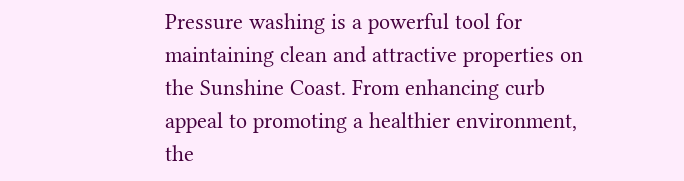Pressure washing is a powerful tool for maintaining clean and attractive properties on the Sunshine Coast. From enhancing curb appeal to promoting a healthier environment, the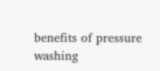benefits of pressure washing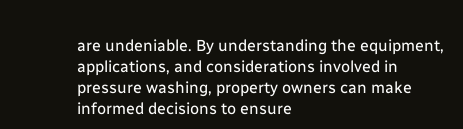are undeniable. By understanding the equipment, applications, and considerations involved in pressure washing, property owners can make informed decisions to ensure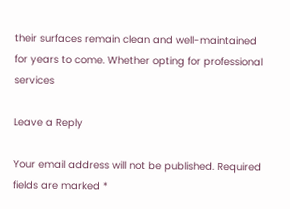their surfaces remain clean and well-maintained for years to come. Whether opting for professional services

Leave a Reply

Your email address will not be published. Required fields are marked *